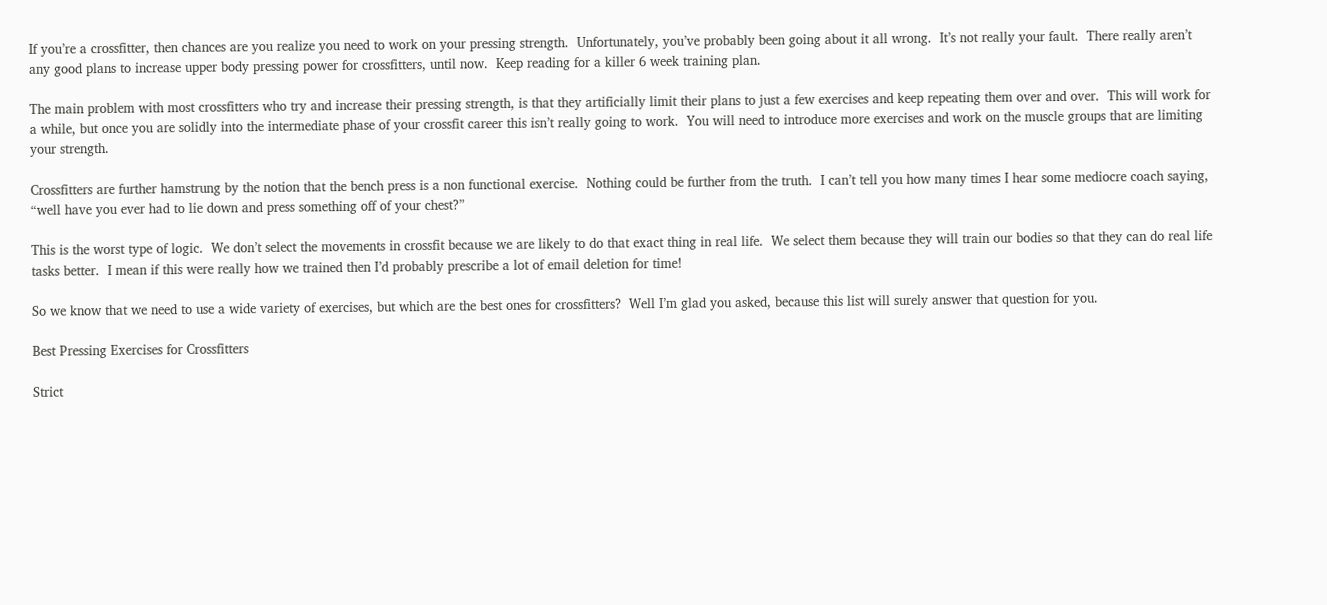If you’re a crossfitter, then chances are you realize you need to work on your pressing strength.  Unfortunately, you’ve probably been going about it all wrong.  It’s not really your fault.  There really aren’t any good plans to increase upper body pressing power for crossfitters, until now.  Keep reading for a killer 6 week training plan.

The main problem with most crossfitters who try and increase their pressing strength, is that they artificially limit their plans to just a few exercises and keep repeating them over and over.  This will work for a while, but once you are solidly into the intermediate phase of your crossfit career this isn’t really going to work.  You will need to introduce more exercises and work on the muscle groups that are limiting your strength.

Crossfitters are further hamstrung by the notion that the bench press is a non functional exercise.  Nothing could be further from the truth.  I can’t tell you how many times I hear some mediocre coach saying, “well have you ever had to lie down and press something off of your chest?”

This is the worst type of logic.  We don’t select the movements in crossfit because we are likely to do that exact thing in real life.  We select them because they will train our bodies so that they can do real life tasks better.  I mean if this were really how we trained then I’d probably prescribe a lot of email deletion for time!

So we know that we need to use a wide variety of exercises, but which are the best ones for crossfitters?  Well I’m glad you asked, because this list will surely answer that question for you.

Best Pressing Exercises for Crossfitters

Strict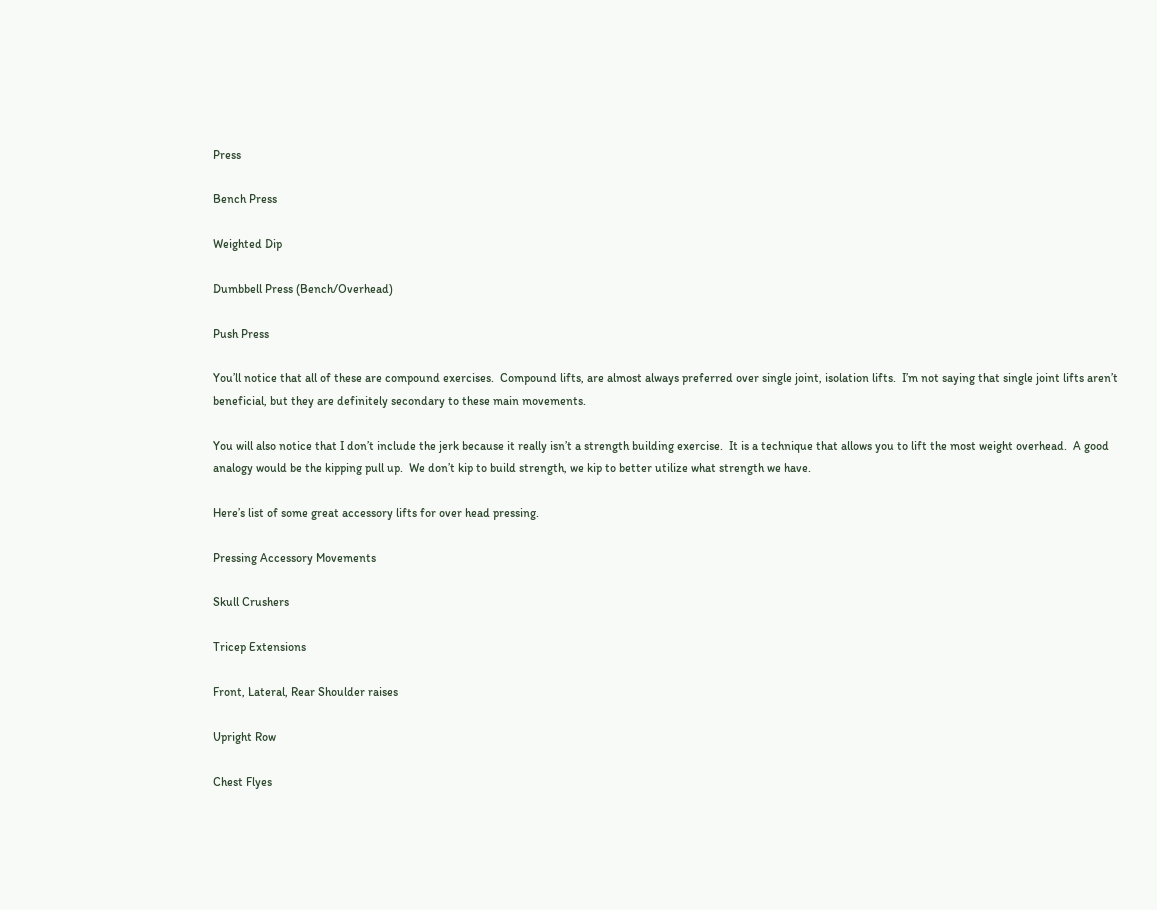Press

Bench Press

Weighted Dip

Dumbbell Press (Bench/Overhead)

Push Press

You’ll notice that all of these are compound exercises.  Compound lifts, are almost always preferred over single joint, isolation lifts.  I’m not saying that single joint lifts aren’t beneficial, but they are definitely secondary to these main movements.

You will also notice that I don’t include the jerk because it really isn’t a strength building exercise.  It is a technique that allows you to lift the most weight overhead.  A good analogy would be the kipping pull up.  We don’t kip to build strength, we kip to better utilize what strength we have.

Here’s list of some great accessory lifts for over head pressing.

Pressing Accessory Movements

Skull Crushers

Tricep Extensions

Front, Lateral, Rear Shoulder raises

Upright Row

Chest Flyes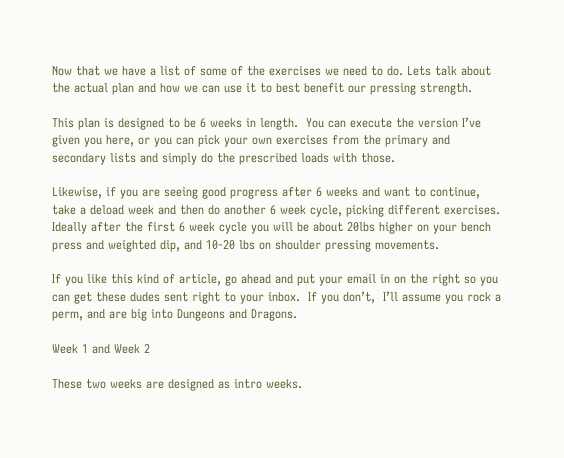Now that we have a list of some of the exercises we need to do. Lets talk about the actual plan and how we can use it to best benefit our pressing strength.

This plan is designed to be 6 weeks in length.  You can execute the version I’ve given you here, or you can pick your own exercises from the primary and secondary lists and simply do the prescribed loads with those.

Likewise, if you are seeing good progress after 6 weeks and want to continue, take a deload week and then do another 6 week cycle, picking different exercises.  Ideally after the first 6 week cycle you will be about 20lbs higher on your bench press and weighted dip, and 10-20 lbs on shoulder pressing movements.

If you like this kind of article, go ahead and put your email in on the right so you can get these dudes sent right to your inbox.  If you don’t,  I’ll assume you rock a perm, and are big into Dungeons and Dragons.

Week 1 and Week 2

These two weeks are designed as intro weeks.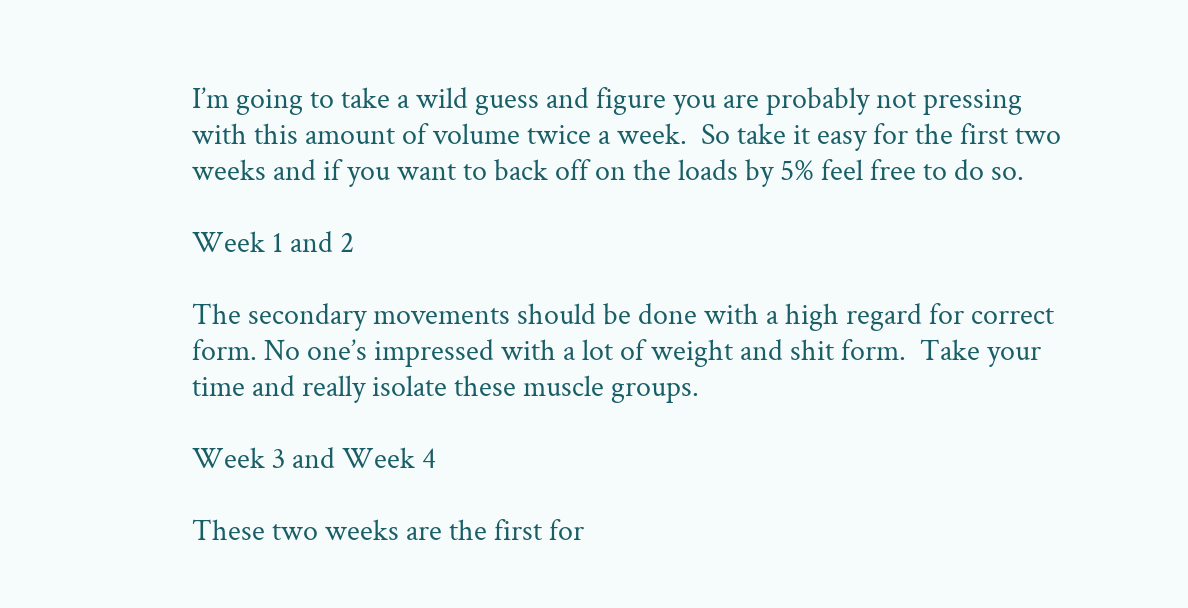I’m going to take a wild guess and figure you are probably not pressing with this amount of volume twice a week.  So take it easy for the first two weeks and if you want to back off on the loads by 5% feel free to do so.

Week 1 and 2

The secondary movements should be done with a high regard for correct form. No one’s impressed with a lot of weight and shit form.  Take your time and really isolate these muscle groups.

Week 3 and Week 4

These two weeks are the first for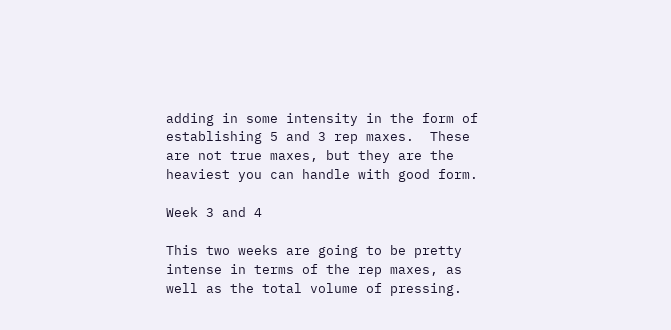adding in some intensity in the form of establishing 5 and 3 rep maxes.  These are not true maxes, but they are the heaviest you can handle with good form.

Week 3 and 4

This two weeks are going to be pretty intense in terms of the rep maxes, as well as the total volume of pressing.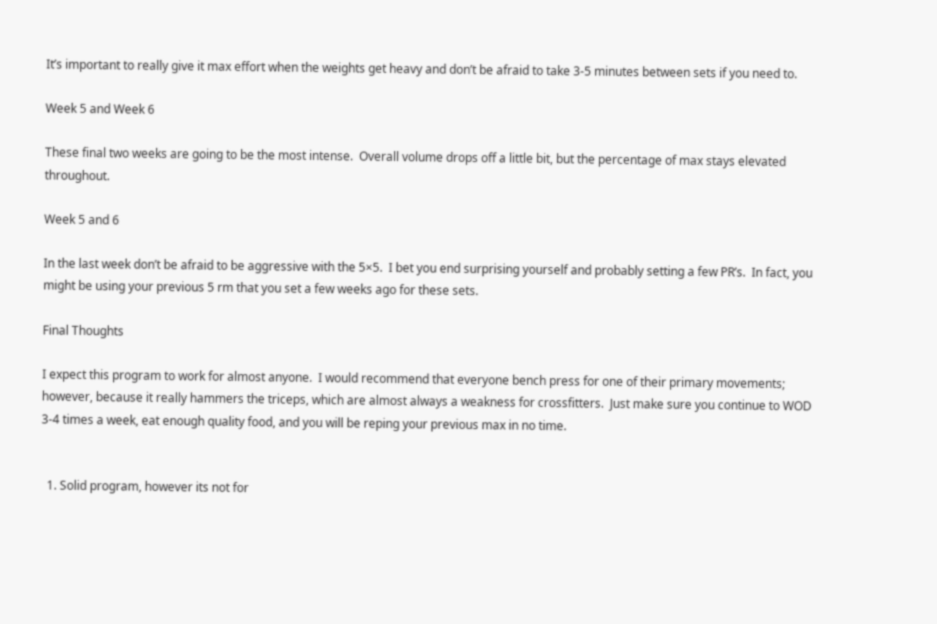It’s important to really give it max effort when the weights get heavy and don’t be afraid to take 3-5 minutes between sets if you need to.

Week 5 and Week 6

These final two weeks are going to be the most intense.  Overall volume drops off a little bit, but the percentage of max stays elevated throughout.

Week 5 and 6

In the last week don’t be afraid to be aggressive with the 5×5.  I bet you end surprising yourself and probably setting a few PR’s.  In fact, you might be using your previous 5 rm that you set a few weeks ago for these sets.

Final Thoughts

I expect this program to work for almost anyone.  I would recommend that everyone bench press for one of their primary movements; however, because it really hammers the triceps, which are almost always a weakness for crossfitters.  Just make sure you continue to WOD 3-4 times a week, eat enough quality food, and you will be reping your previous max in no time.


  1. Solid program, however its not for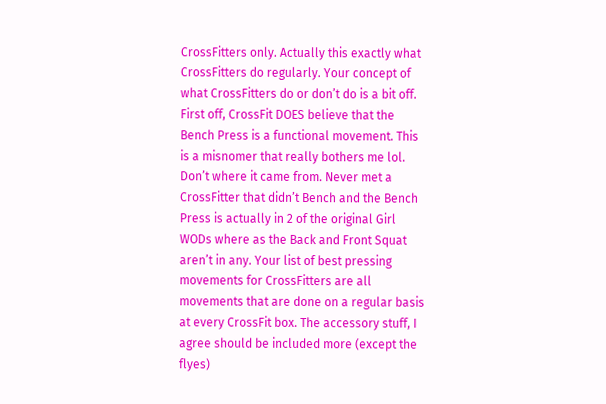CrossFitters only. Actually this exactly what CrossFitters do regularly. Your concept of what CrossFitters do or don’t do is a bit off. First off, CrossFit DOES believe that the Bench Press is a functional movement. This is a misnomer that really bothers me lol. Don’t where it came from. Never met a CrossFitter that didn’t Bench and the Bench Press is actually in 2 of the original Girl WODs where as the Back and Front Squat aren’t in any. Your list of best pressing movements for CrossFitters are all movements that are done on a regular basis at every CrossFit box. The accessory stuff, I agree should be included more (except the flyes)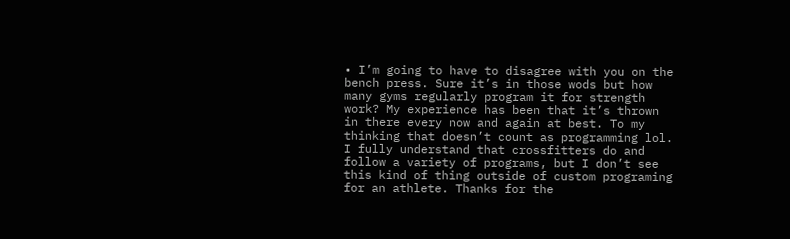• I’m going to have to disagree with you on the bench press. Sure it’s in those wods but how many gyms regularly program it for strength work? My experience has been that it’s thrown in there every now and again at best. To my thinking that doesn’t count as programming lol. I fully understand that crossfitters do and follow a variety of programs, but I don’t see this kind of thing outside of custom programing for an athlete. Thanks for the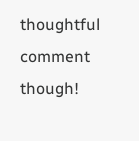thoughtful comment though!